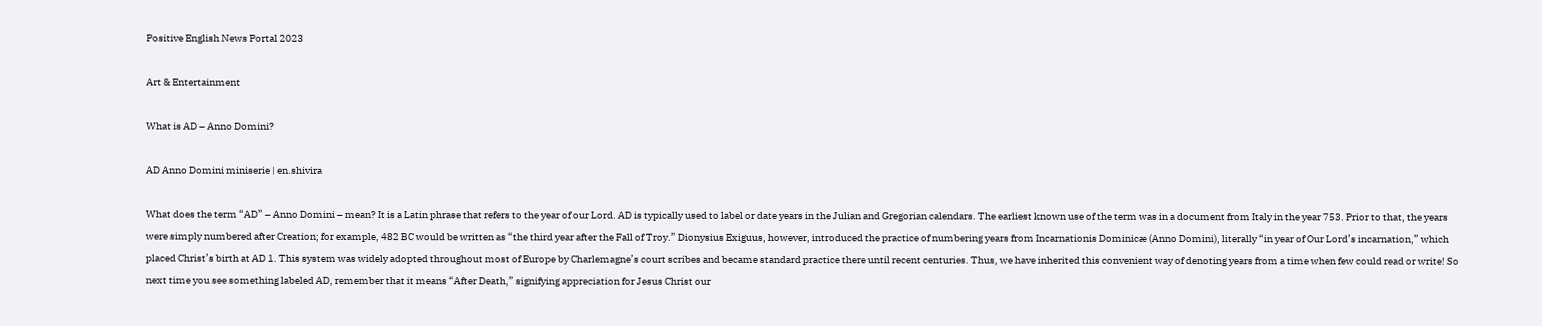Positive English News Portal 2023

Art & Entertainment

What is AD – Anno Domini?

AD Anno Domini miniserie | en.shivira

What does the term “AD” – Anno Domini – mean? It is a Latin phrase that refers to the year of our Lord. AD is typically used to label or date years in the Julian and Gregorian calendars. The earliest known use of the term was in a document from Italy in the year 753. Prior to that, the years were simply numbered after Creation; for example, 482 BC would be written as “the third year after the Fall of Troy.” Dionysius Exiguus, however, introduced the practice of numbering years from Incarnationis Dominicæ (Anno Domini), literally “in year of Our Lord’s incarnation,” which placed Christ’s birth at AD 1. This system was widely adopted throughout most of Europe by Charlemagne’s court scribes and became standard practice there until recent centuries. Thus, we have inherited this convenient way of denoting years from a time when few could read or write! So next time you see something labeled AD, remember that it means “After Death,” signifying appreciation for Jesus Christ our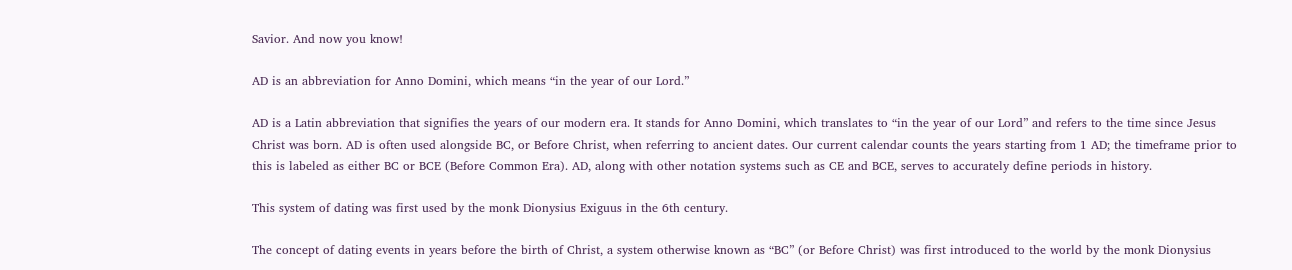Savior. And now you know!

AD is an abbreviation for Anno Domini, which means “in the year of our Lord.”

AD is a Latin abbreviation that signifies the years of our modern era. It stands for Anno Domini, which translates to “in the year of our Lord” and refers to the time since Jesus Christ was born. AD is often used alongside BC, or Before Christ, when referring to ancient dates. Our current calendar counts the years starting from 1 AD; the timeframe prior to this is labeled as either BC or BCE (Before Common Era). AD, along with other notation systems such as CE and BCE, serves to accurately define periods in history.

This system of dating was first used by the monk Dionysius Exiguus in the 6th century.

The concept of dating events in years before the birth of Christ, a system otherwise known as “BC” (or Before Christ) was first introduced to the world by the monk Dionysius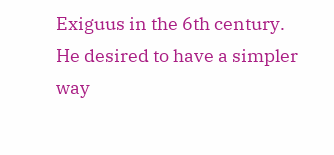Exiguus in the 6th century. He desired to have a simpler way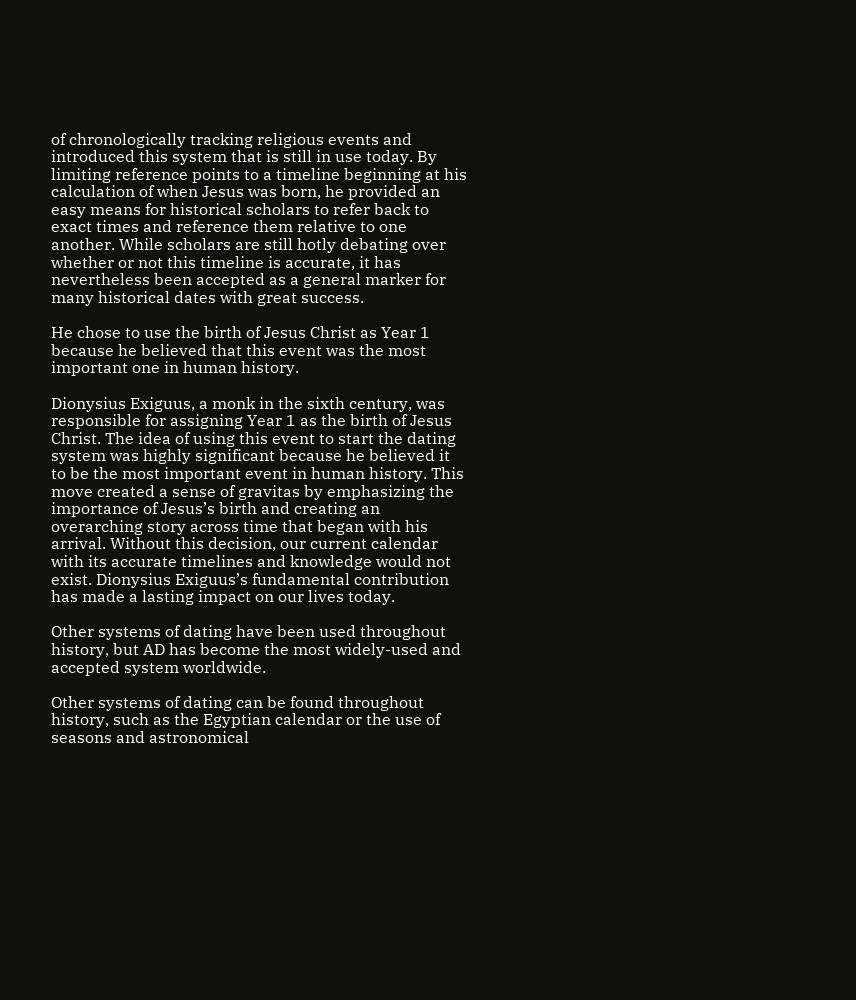of chronologically tracking religious events and introduced this system that is still in use today. By limiting reference points to a timeline beginning at his calculation of when Jesus was born, he provided an easy means for historical scholars to refer back to exact times and reference them relative to one another. While scholars are still hotly debating over whether or not this timeline is accurate, it has nevertheless been accepted as a general marker for many historical dates with great success.

He chose to use the birth of Jesus Christ as Year 1 because he believed that this event was the most important one in human history.

Dionysius Exiguus, a monk in the sixth century, was responsible for assigning Year 1 as the birth of Jesus Christ. The idea of using this event to start the dating system was highly significant because he believed it to be the most important event in human history. This move created a sense of gravitas by emphasizing the importance of Jesus’s birth and creating an overarching story across time that began with his arrival. Without this decision, our current calendar with its accurate timelines and knowledge would not exist. Dionysius Exiguus’s fundamental contribution has made a lasting impact on our lives today.

Other systems of dating have been used throughout history, but AD has become the most widely-used and accepted system worldwide.

Other systems of dating can be found throughout history, such as the Egyptian calendar or the use of seasons and astronomical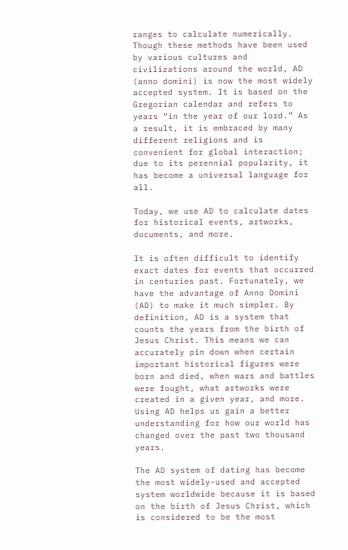ranges to calculate numerically. Though these methods have been used by various cultures and civilizations around the world, AD (anno domini) is now the most widely accepted system. It is based on the Gregorian calendar and refers to years “in the year of our lord.” As a result, it is embraced by many different religions and is convenient for global interaction; due to its perennial popularity, it has become a universal language for all.

Today, we use AD to calculate dates for historical events, artworks, documents, and more.

It is often difficult to identify exact dates for events that occurred in centuries past. Fortunately, we have the advantage of Anno Domini (AD) to make it much simpler. By definition, AD is a system that counts the years from the birth of Jesus Christ. This means we can accurately pin down when certain important historical figures were born and died, when wars and battles were fought, what artworks were created in a given year, and more. Using AD helps us gain a better understanding for how our world has changed over the past two thousand years.

The AD system of dating has become the most widely-used and accepted system worldwide because it is based on the birth of Jesus Christ, which is considered to be the most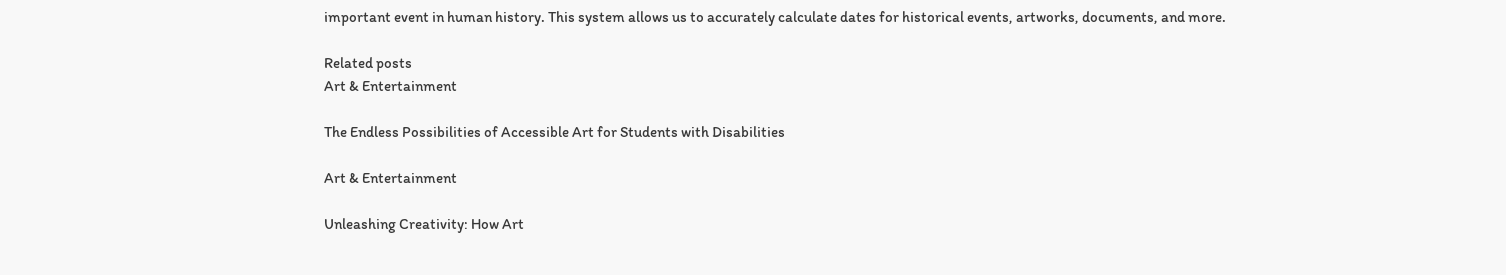important event in human history. This system allows us to accurately calculate dates for historical events, artworks, documents, and more.

Related posts
Art & Entertainment

The Endless Possibilities of Accessible Art for Students with Disabilities

Art & Entertainment

Unleashing Creativity: How Art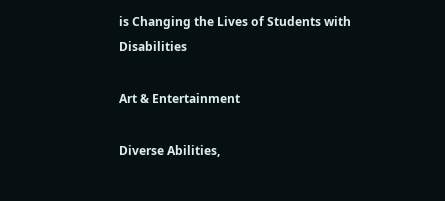is Changing the Lives of Students with Disabilities

Art & Entertainment

Diverse Abilities,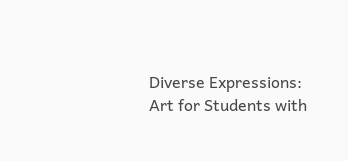Diverse Expressions: Art for Students with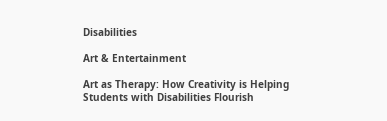Disabilities

Art & Entertainment

Art as Therapy: How Creativity is Helping Students with Disabilities Flourish